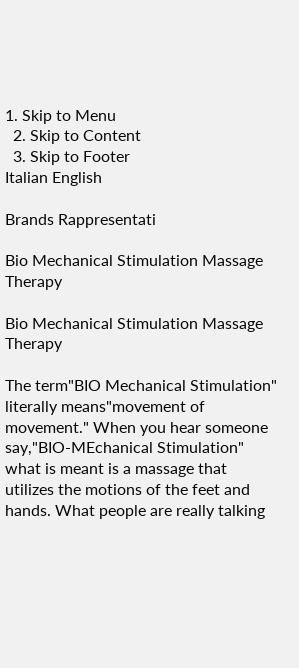1. Skip to Menu
  2. Skip to Content
  3. Skip to Footer
Italian English

Brands Rappresentati

Bio Mechanical Stimulation Massage Therapy

Bio Mechanical Stimulation Massage Therapy

The term"BIO Mechanical Stimulation" literally means"movement of movement." When you hear someone say,"BIO-MEchanical Stimulation" what is meant is a massage that utilizes the motions of the feet and hands. What people are really talking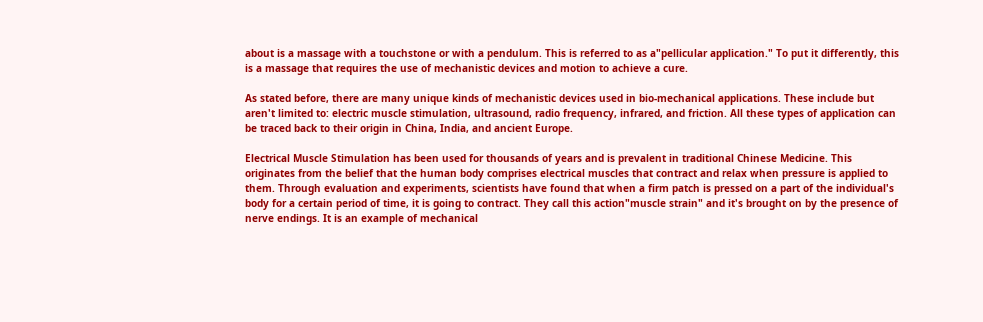about is a massage with a touchstone or with a pendulum. This is referred to as a"pellicular application." To put it differently, this is a massage that requires the use of mechanistic devices and motion to achieve a cure.

As stated before, there are many unique kinds of mechanistic devices used in bio-mechanical applications. These include but aren't limited to: electric muscle stimulation, ultrasound, radio frequency, infrared, and friction. All these types of application can be traced back to their origin in China, India, and ancient Europe.

Electrical Muscle Stimulation has been used for thousands of years and is prevalent in traditional Chinese Medicine. This originates from the belief that the human body comprises electrical muscles that contract and relax when pressure is applied to them. Through evaluation and experiments, scientists have found that when a firm patch is pressed on a part of the individual's body for a certain period of time, it is going to contract. They call this action"muscle strain" and it's brought on by the presence of nerve endings. It is an example of mechanical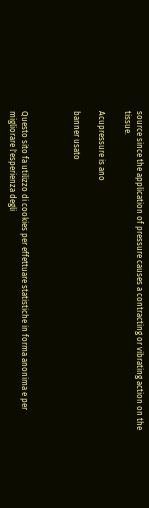source since the application of pressure causes a contracting or vibrating action on the tissue.

Acupressure is ano

banner usato



Questo sito fa utilizzo di cookies per effettuare statistiche in forma anonima e per migliorare l'esperienza degli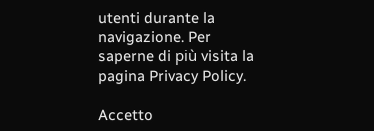utenti durante la navigazione. Per saperne di più visita la pagina Privacy Policy.

Accetto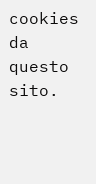cookies da questo sito.